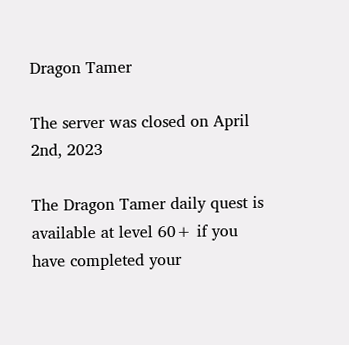Dragon Tamer

The server was closed on April 2nd, 2023

The Dragon Tamer daily quest is available at level 60+ if you have completed your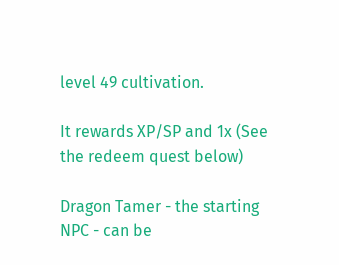level 49 cultivation.

It rewards XP/SP and 1x (See the redeem quest below)

Dragon Tamer - the starting NPC - can be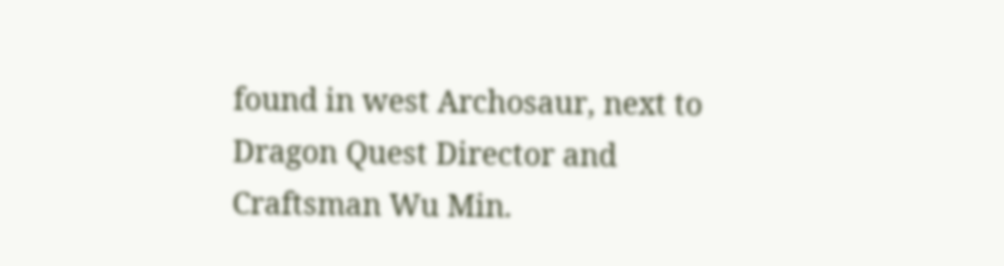found in west Archosaur, next to Dragon Quest Director and Craftsman Wu Min.